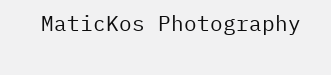MaticKos Photography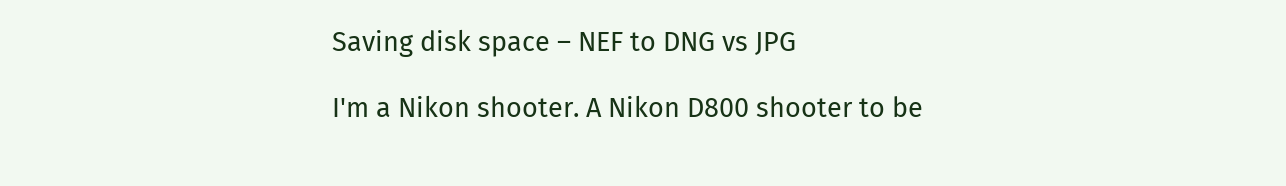Saving disk space – NEF to DNG vs JPG

I'm a Nikon shooter. A Nikon D800 shooter to be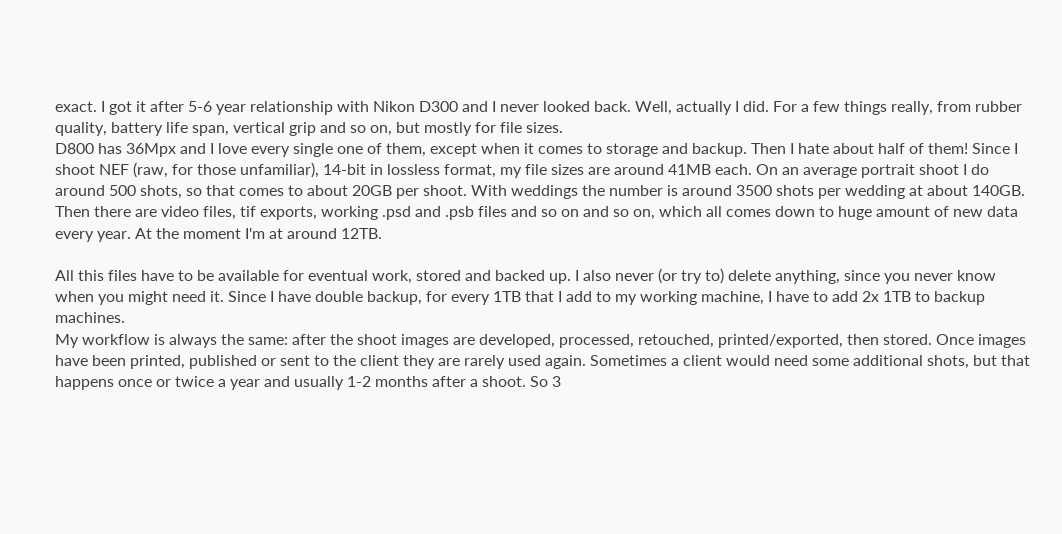exact. I got it after 5-6 year relationship with Nikon D300 and I never looked back. Well, actually I did. For a few things really, from rubber quality, battery life span, vertical grip and so on, but mostly for file sizes.
D800 has 36Mpx and I love every single one of them, except when it comes to storage and backup. Then I hate about half of them! Since I shoot NEF (raw, for those unfamiliar), 14-bit in lossless format, my file sizes are around 41MB each. On an average portrait shoot I do around 500 shots, so that comes to about 20GB per shoot. With weddings the number is around 3500 shots per wedding at about 140GB. Then there are video files, tif exports, working .psd and .psb files and so on and so on, which all comes down to huge amount of new data every year. At the moment I'm at around 12TB.

All this files have to be available for eventual work, stored and backed up. I also never (or try to) delete anything, since you never know when you might need it. Since I have double backup, for every 1TB that I add to my working machine, I have to add 2x 1TB to backup machines.
My workflow is always the same: after the shoot images are developed, processed, retouched, printed/exported, then stored. Once images have been printed, published or sent to the client they are rarely used again. Sometimes a client would need some additional shots, but that happens once or twice a year and usually 1-2 months after a shoot. So 3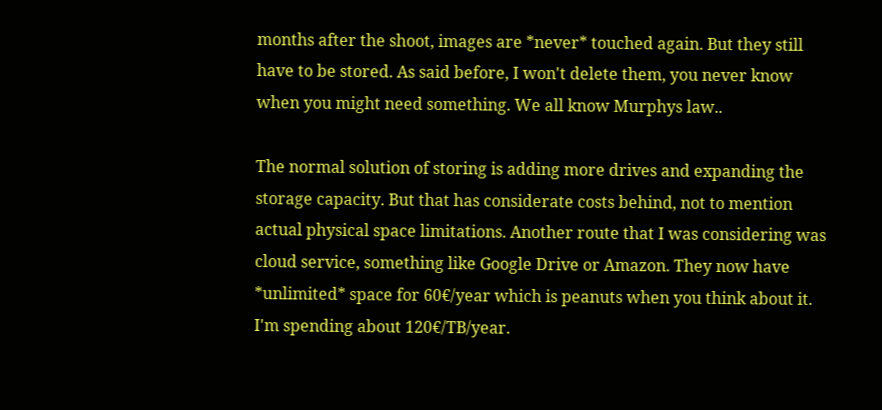months after the shoot, images are *never* touched again. But they still have to be stored. As said before, I won't delete them, you never know when you might need something. We all know Murphys law..

The normal solution of storing is adding more drives and expanding the storage capacity. But that has considerate costs behind, not to mention actual physical space limitations. Another route that I was considering was cloud service, something like Google Drive or Amazon. They now have *unlimited* space for 60€/year which is peanuts when you think about it. I'm spending about 120€/TB/year.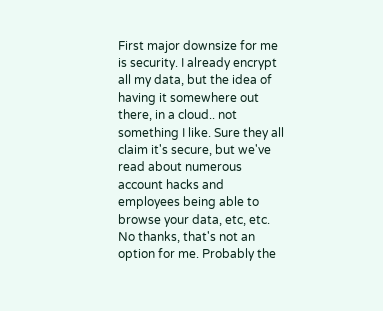First major downsize for me is security. I already encrypt all my data, but the idea of having it somewhere out there, in a cloud.. not something I like. Sure they all claim it's secure, but we've read about numerous account hacks and employees being able to browse your data, etc, etc. No thanks, that's not an option for me. Probably the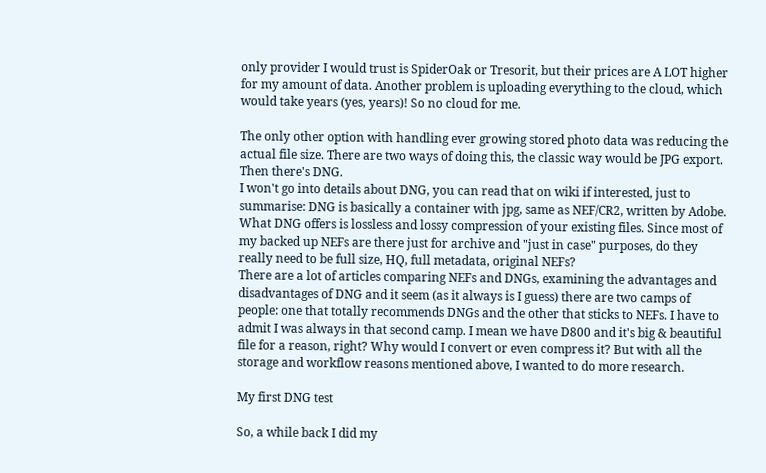only provider I would trust is SpiderOak or Tresorit, but their prices are A LOT higher for my amount of data. Another problem is uploading everything to the cloud, which would take years (yes, years)! So no cloud for me.

The only other option with handling ever growing stored photo data was reducing the actual file size. There are two ways of doing this, the classic way would be JPG export. Then there's DNG.
I won't go into details about DNG, you can read that on wiki if interested, just to summarise: DNG is basically a container with jpg, same as NEF/CR2, written by Adobe. What DNG offers is lossless and lossy compression of your existing files. Since most of my backed up NEFs are there just for archive and "just in case" purposes, do they really need to be full size, HQ, full metadata, original NEFs?
There are a lot of articles comparing NEFs and DNGs, examining the advantages and disadvantages of DNG and it seem (as it always is I guess) there are two camps of people: one that totally recommends DNGs and the other that sticks to NEFs. I have to admit I was always in that second camp. I mean we have D800 and it's big & beautiful file for a reason, right? Why would I convert or even compress it? But with all the storage and workflow reasons mentioned above, I wanted to do more research.

My first DNG test

So, a while back I did my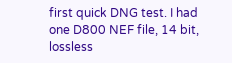first quick DNG test. I had one D800 NEF file, 14 bit, lossless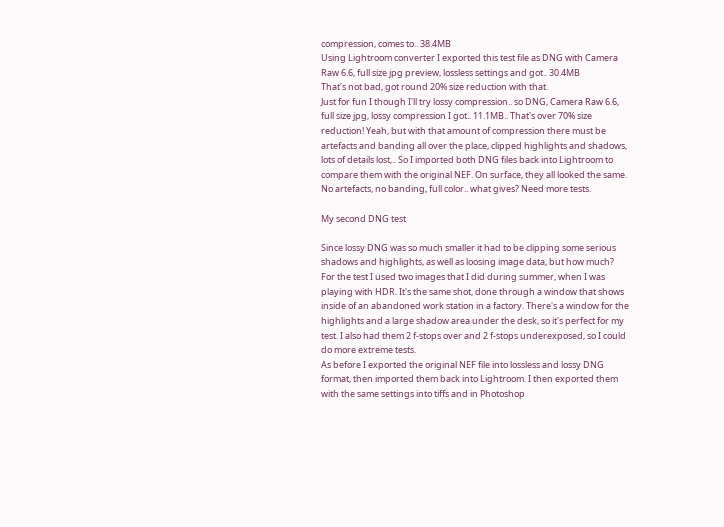compression, comes to.. 38.4MB
Using Lightroom converter I exported this test file as DNG with Camera Raw 6.6, full size jpg preview, lossless settings and got.. 30.4MB
That's not bad, got round 20% size reduction with that.
Just for fun I though I'll try lossy compression.. so DNG, Camera Raw 6.6, full size jpg, lossy compression I got.. 11.1MB.. That's over 70% size reduction! Yeah, but with that amount of compression there must be artefacts and banding all over the place, clipped highlights and shadows, lots of details lost,.. So I imported both DNG files back into Lightroom to compare them with the original NEF. On surface, they all looked the same. No artefacts, no banding, full color.. what gives? Need more tests.

My second DNG test

Since lossy DNG was so much smaller it had to be clipping some serious shadows and highlights, as well as loosing image data, but how much?
For the test I used two images that I did during summer, when I was playing with HDR. It's the same shot, done through a window that shows inside of an abandoned work station in a factory. There's a window for the highlights and a large shadow area under the desk, so it's perfect for my test. I also had them 2 f-stops over and 2 f-stops underexposed, so I could do more extreme tests.
As before I exported the original NEF file into lossless and lossy DNG format, then imported them back into Lightroom. I then exported them with the same settings into tiffs and in Photoshop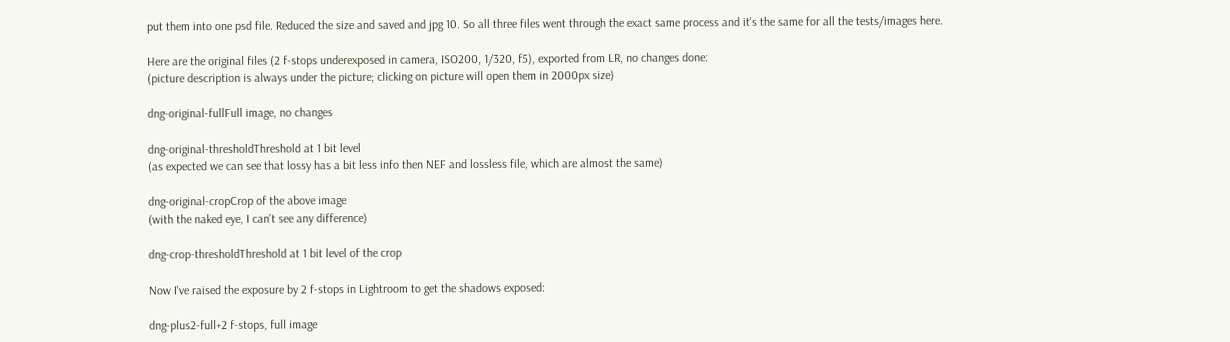put them into one psd file. Reduced the size and saved and jpg 10. So all three files went through the exact same process and it's the same for all the tests/images here.

Here are the original files (2 f-stops underexposed in camera, ISO200, 1/320, f5), exported from LR, no changes done:
(picture description is always under the picture; clicking on picture will open them in 2000px size)

dng-original-fullFull image, no changes

dng-original-thresholdThreshold at 1 bit level
(as expected we can see that lossy has a bit less info then NEF and lossless file, which are almost the same)

dng-original-cropCrop of the above image
(with the naked eye, I can't see any difference)

dng-crop-thresholdThreshold at 1 bit level of the crop

Now I've raised the exposure by 2 f-stops in Lightroom to get the shadows exposed:

dng-plus2-full+2 f-stops, full image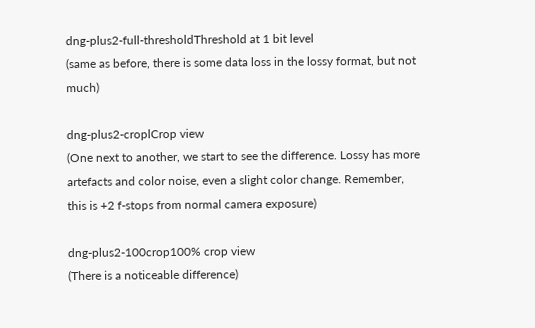dng-plus2-full-thresholdThreshold at 1 bit level
(same as before, there is some data loss in the lossy format, but not much)

dng-plus2-croplCrop view
(One next to another, we start to see the difference. Lossy has more artefacts and color noise, even a slight color change. Remember, this is +2 f-stops from normal camera exposure)

dng-plus2-100crop100% crop view
(There is a noticeable difference)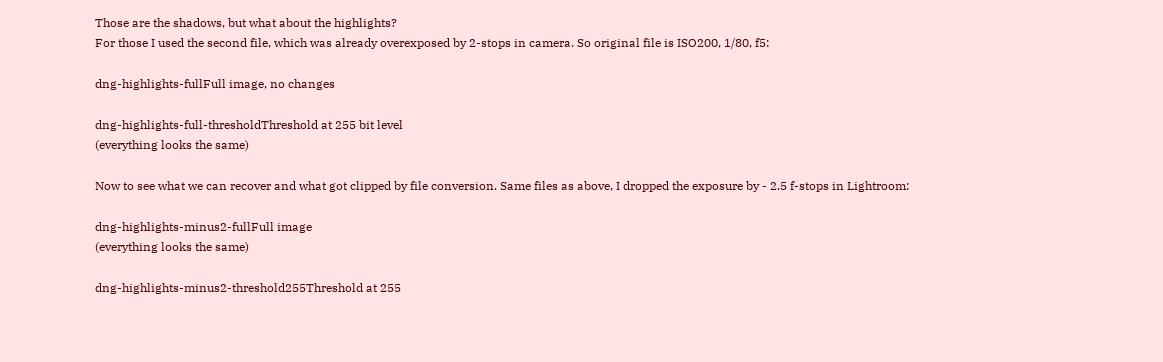Those are the shadows, but what about the highlights?
For those I used the second file, which was already overexposed by 2-stops in camera. So original file is ISO200, 1/80, f5:

dng-highlights-fullFull image, no changes

dng-highlights-full-thresholdThreshold at 255 bit level
(everything looks the same)

Now to see what we can recover and what got clipped by file conversion. Same files as above, I dropped the exposure by - 2.5 f-stops in Lightroom:

dng-highlights-minus2-fullFull image
(everything looks the same)

dng-highlights-minus2-threshold255Threshold at 255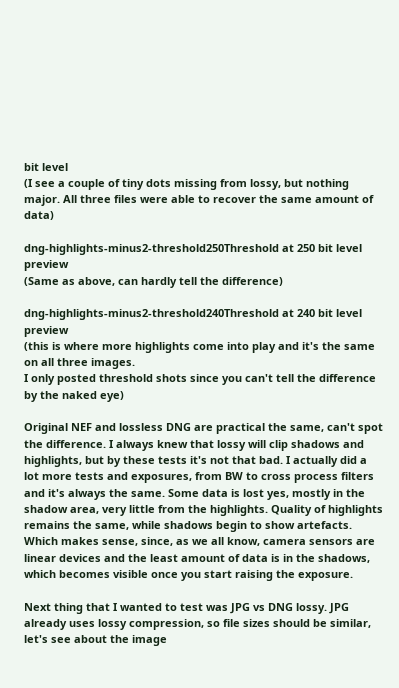bit level
(I see a couple of tiny dots missing from lossy, but nothing major. All three files were able to recover the same amount of data)

dng-highlights-minus2-threshold250Threshold at 250 bit level preview
(Same as above, can hardly tell the difference)

dng-highlights-minus2-threshold240Threshold at 240 bit level preview
(this is where more highlights come into play and it's the same on all three images.
I only posted threshold shots since you can't tell the difference by the naked eye)

Original NEF and lossless DNG are practical the same, can't spot the difference. I always knew that lossy will clip shadows and highlights, but by these tests it's not that bad. I actually did a lot more tests and exposures, from BW to cross process filters and it's always the same. Some data is lost yes, mostly in the shadow area, very little from the highlights. Quality of highlights remains the same, while shadows begin to show artefacts. Which makes sense, since, as we all know, camera sensors are linear devices and the least amount of data is in the shadows, which becomes visible once you start raising the exposure.

Next thing that I wanted to test was JPG vs DNG lossy. JPG already uses lossy compression, so file sizes should be similar, let's see about the image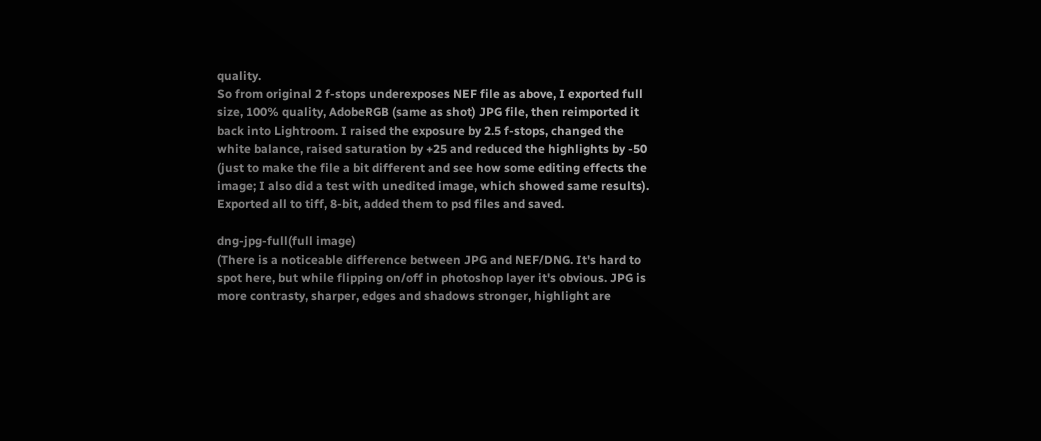quality.
So from original 2 f-stops underexposes NEF file as above, I exported full size, 100% quality, AdobeRGB (same as shot) JPG file, then reimported it back into Lightroom. I raised the exposure by 2.5 f-stops, changed the white balance, raised saturation by +25 and reduced the highlights by -50 (just to make the file a bit different and see how some editing effects the image; I also did a test with unedited image, which showed same results). Exported all to tiff, 8-bit, added them to psd files and saved.

dng-jpg-full(full image)
(There is a noticeable difference between JPG and NEF/DNG. It's hard to spot here, but while flipping on/off in photoshop layer it's obvious. JPG is more contrasty, sharper, edges and shadows stronger, highlight are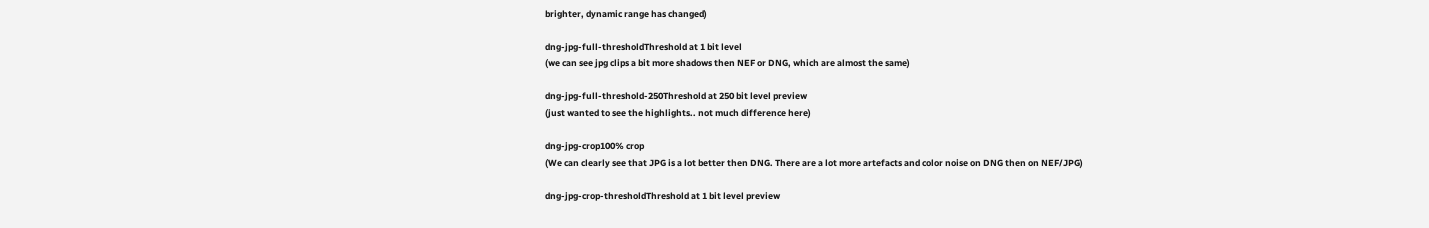brighter, dynamic range has changed)

dng-jpg-full-thresholdThreshold at 1 bit level
(we can see jpg clips a bit more shadows then NEF or DNG, which are almost the same)

dng-jpg-full-threshold-250Threshold at 250 bit level preview
(just wanted to see the highlights.. not much difference here)

dng-jpg-crop100% crop
(We can clearly see that JPG is a lot better then DNG. There are a lot more artefacts and color noise on DNG then on NEF/JPG)

dng-jpg-crop-thresholdThreshold at 1 bit level preview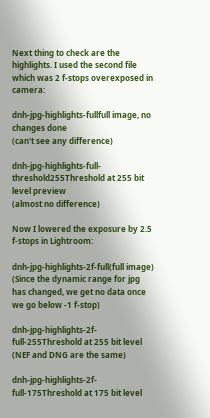Next thing to check are the highlights. I used the second file which was 2 f-stops overexposed in camera:

dnh-jpg-highlights-fullfull image, no changes done
(can't see any difference)

dnh-jpg-highlights-full-threshold255Threshold at 255 bit level preview
(almost no difference)

Now I lowered the exposure by 2.5 f-stops in Lightroom:

dnh-jpg-highlights-2f-full(full image)
(Since the dynamic range for jpg has changed, we get no data once we go below -1 f-stop)

dnh-jpg-highlights-2f-full-255Threshold at 255 bit level
(NEF and DNG are the same)

dnh-jpg-highlights-2f-full-175Threshold at 175 bit level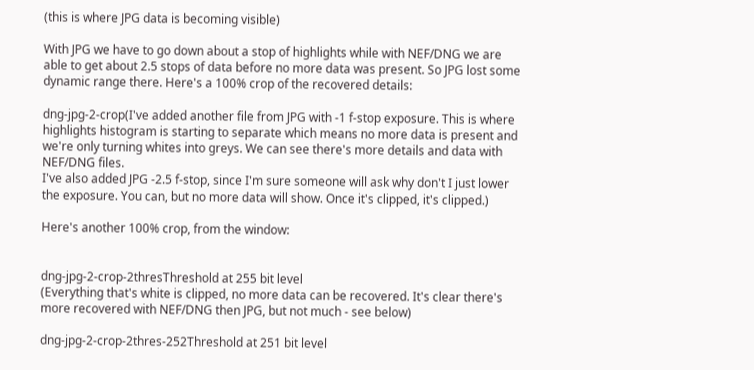(this is where JPG data is becoming visible)

With JPG we have to go down about a stop of highlights while with NEF/DNG we are able to get about 2.5 stops of data before no more data was present. So JPG lost some dynamic range there. Here's a 100% crop of the recovered details:

dng-jpg-2-crop(I've added another file from JPG with -1 f-stop exposure. This is where highlights histogram is starting to separate which means no more data is present and we're only turning whites into greys. We can see there's more details and data with NEF/DNG files.
I've also added JPG -2.5 f-stop, since I'm sure someone will ask why don't I just lower the exposure. You can, but no more data will show. Once it's clipped, it's clipped.)

Here's another 100% crop, from the window:


dng-jpg-2-crop-2thresThreshold at 255 bit level
(Everything that's white is clipped, no more data can be recovered. It's clear there's more recovered with NEF/DNG then JPG, but not much - see below)

dng-jpg-2-crop-2thres-252Threshold at 251 bit level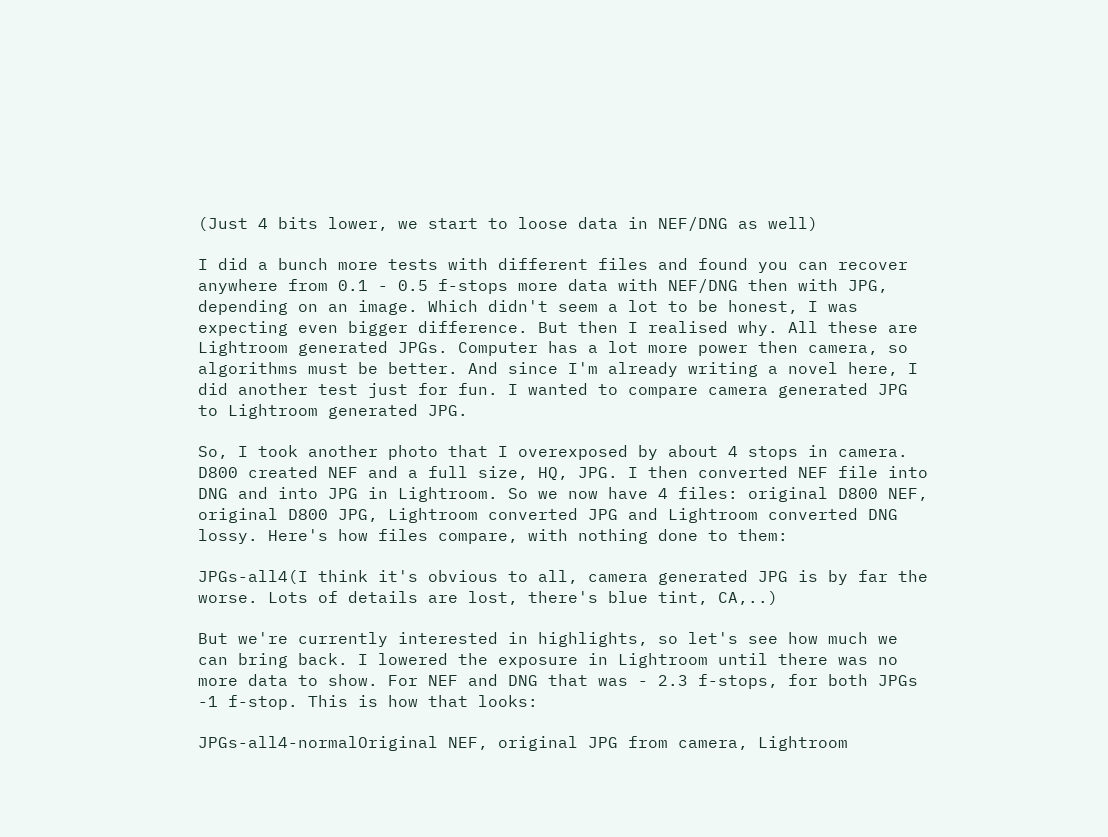(Just 4 bits lower, we start to loose data in NEF/DNG as well)

I did a bunch more tests with different files and found you can recover anywhere from 0.1 - 0.5 f-stops more data with NEF/DNG then with JPG, depending on an image. Which didn't seem a lot to be honest, I was expecting even bigger difference. But then I realised why. All these are Lightroom generated JPGs. Computer has a lot more power then camera, so algorithms must be better. And since I'm already writing a novel here, I did another test just for fun. I wanted to compare camera generated JPG to Lightroom generated JPG.

So, I took another photo that I overexposed by about 4 stops in camera. D800 created NEF and a full size, HQ, JPG. I then converted NEF file into DNG and into JPG in Lightroom. So we now have 4 files: original D800 NEF, original D800 JPG, Lightroom converted JPG and Lightroom converted DNG lossy. Here's how files compare, with nothing done to them:

JPGs-all4(I think it's obvious to all, camera generated JPG is by far the worse. Lots of details are lost, there's blue tint, CA,..)

But we're currently interested in highlights, so let's see how much we can bring back. I lowered the exposure in Lightroom until there was no more data to show. For NEF and DNG that was - 2.3 f-stops, for both JPGs -1 f-stop. This is how that looks:

JPGs-all4-normalOriginal NEF, original JPG from camera, Lightroom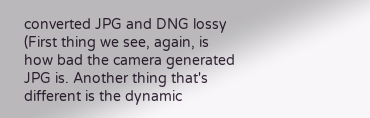converted JPG and DNG lossy
(First thing we see, again, is how bad the camera generated JPG is. Another thing that's different is the dynamic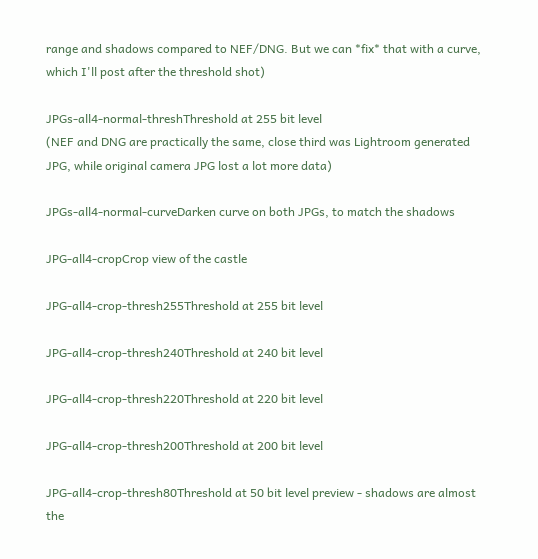range and shadows compared to NEF/DNG. But we can *fix* that with a curve, which I'll post after the threshold shot)

JPGs-all4-normal-threshThreshold at 255 bit level
(NEF and DNG are practically the same, close third was Lightroom generated JPG, while original camera JPG lost a lot more data)

JPGs-all4-normal-curveDarken curve on both JPGs, to match the shadows

JPG-all4-cropCrop view of the castle

JPG-all4-crop-thresh255Threshold at 255 bit level

JPG-all4-crop-thresh240Threshold at 240 bit level

JPG-all4-crop-thresh220Threshold at 220 bit level

JPG-all4-crop-thresh200Threshold at 200 bit level

JPG-all4-crop-thresh80Threshold at 50 bit level preview - shadows are almost the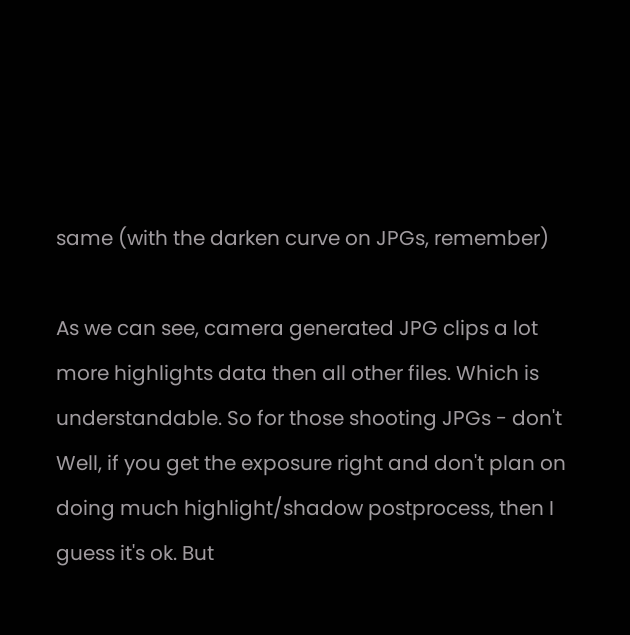same (with the darken curve on JPGs, remember)

As we can see, camera generated JPG clips a lot more highlights data then all other files. Which is understandable. So for those shooting JPGs - don't  Well, if you get the exposure right and don't plan on doing much highlight/shadow postprocess, then I guess it's ok. But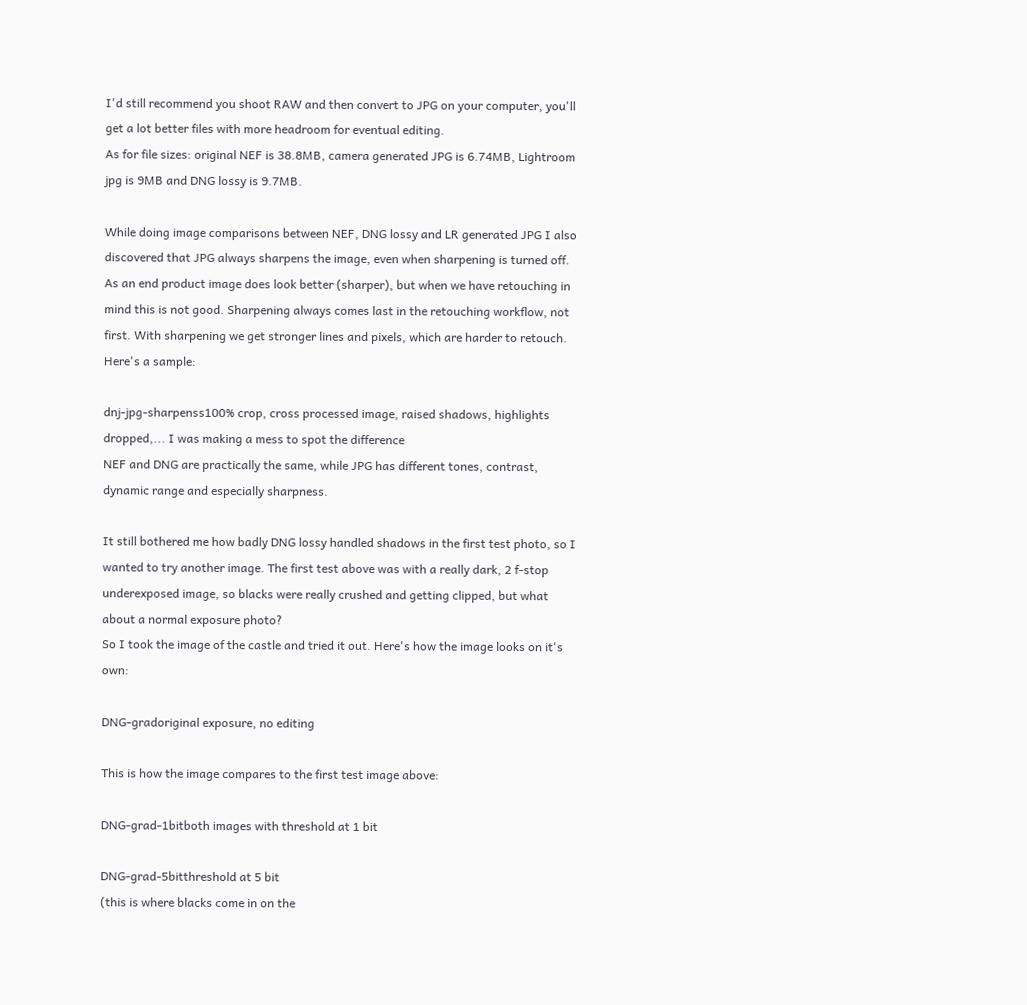I'd still recommend you shoot RAW and then convert to JPG on your computer, you'll get a lot better files with more headroom for eventual editing.
As for file sizes: original NEF is 38.8MB, camera generated JPG is 6.74MB, Lightroom jpg is 9MB and DNG lossy is 9.7MB.

While doing image comparisons between NEF, DNG lossy and LR generated JPG I also discovered that JPG always sharpens the image, even when sharpening is turned off. As an end product image does look better (sharper), but when we have retouching in mind this is not good. Sharpening always comes last in the retouching workflow, not first. With sharpening we get stronger lines and pixels, which are harder to retouch.
Here's a sample:

dnj-jpg-sharpenss100% crop, cross processed image, raised shadows, highlights dropped,... I was making a mess to spot the difference
NEF and DNG are practically the same, while JPG has different tones, contrast, dynamic range and especially sharpness.

It still bothered me how badly DNG lossy handled shadows in the first test photo, so I wanted to try another image. The first test above was with a really dark, 2 f-stop underexposed image, so blacks were really crushed and getting clipped, but what about a normal exposure photo?
So I took the image of the castle and tried it out. Here's how the image looks on it's own:

DNG-gradoriginal exposure, no editing

This is how the image compares to the first test image above:

DNG-grad-1bitboth images with threshold at 1 bit

DNG-grad-5bitthreshold at 5 bit
(this is where blacks come in on the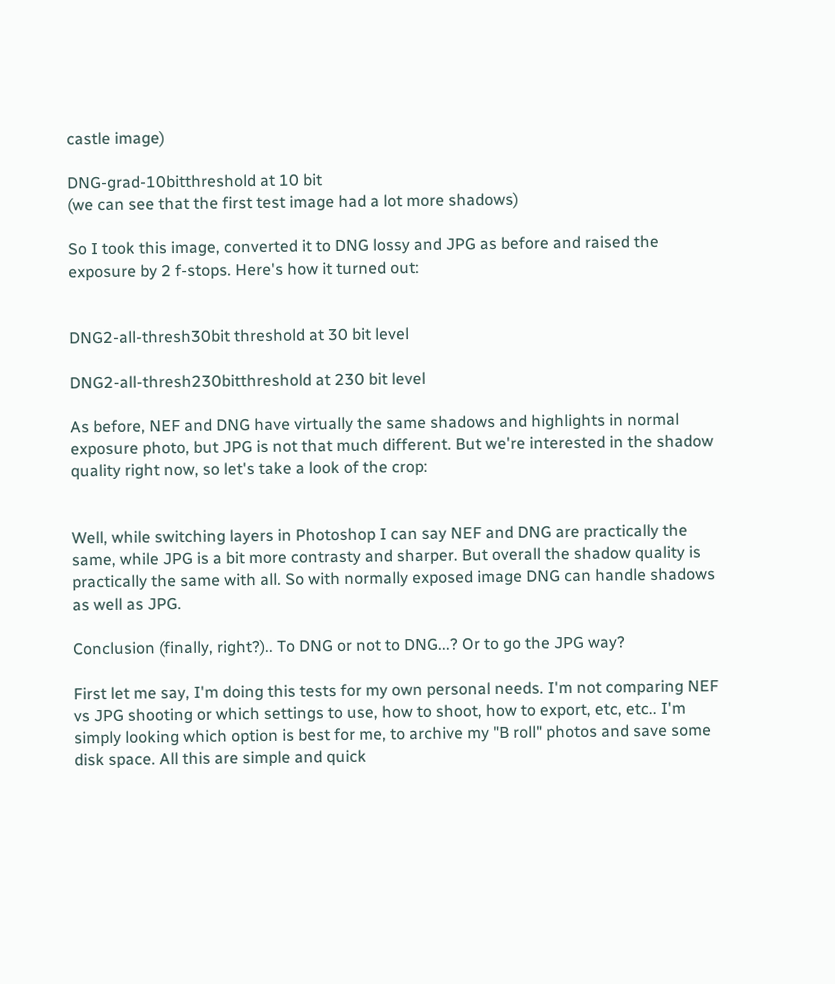castle image)

DNG-grad-10bitthreshold at 10 bit
(we can see that the first test image had a lot more shadows)

So I took this image, converted it to DNG lossy and JPG as before and raised the exposure by 2 f-stops. Here's how it turned out:


DNG2-all-thresh30bit threshold at 30 bit level

DNG2-all-thresh230bitthreshold at 230 bit level

As before, NEF and DNG have virtually the same shadows and highlights in normal exposure photo, but JPG is not that much different. But we're interested in the shadow quality right now, so let's take a look of the crop:


Well, while switching layers in Photoshop I can say NEF and DNG are practically the same, while JPG is a bit more contrasty and sharper. But overall the shadow quality is practically the same with all. So with normally exposed image DNG can handle shadows as well as JPG.

Conclusion (finally, right?).. To DNG or not to DNG...? Or to go the JPG way?

First let me say, I'm doing this tests for my own personal needs. I'm not comparing NEF vs JPG shooting or which settings to use, how to shoot, how to export, etc, etc.. I'm simply looking which option is best for me, to archive my "B roll" photos and save some disk space. All this are simple and quick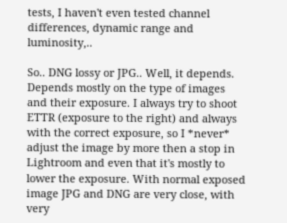tests, I haven't even tested channel differences, dynamic range and luminosity,..

So.. DNG lossy or JPG.. Well, it depends. Depends mostly on the type of images and their exposure. I always try to shoot ETTR (exposure to the right) and always with the correct exposure, so I *never* adjust the image by more then a stop in Lightroom and even that it's mostly to lower the exposure. With normal exposed image JPG and DNG are very close, with very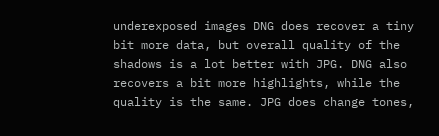underexposed images DNG does recover a tiny bit more data, but overall quality of the shadows is a lot better with JPG. DNG also recovers a bit more highlights, while the quality is the same. JPG does change tones,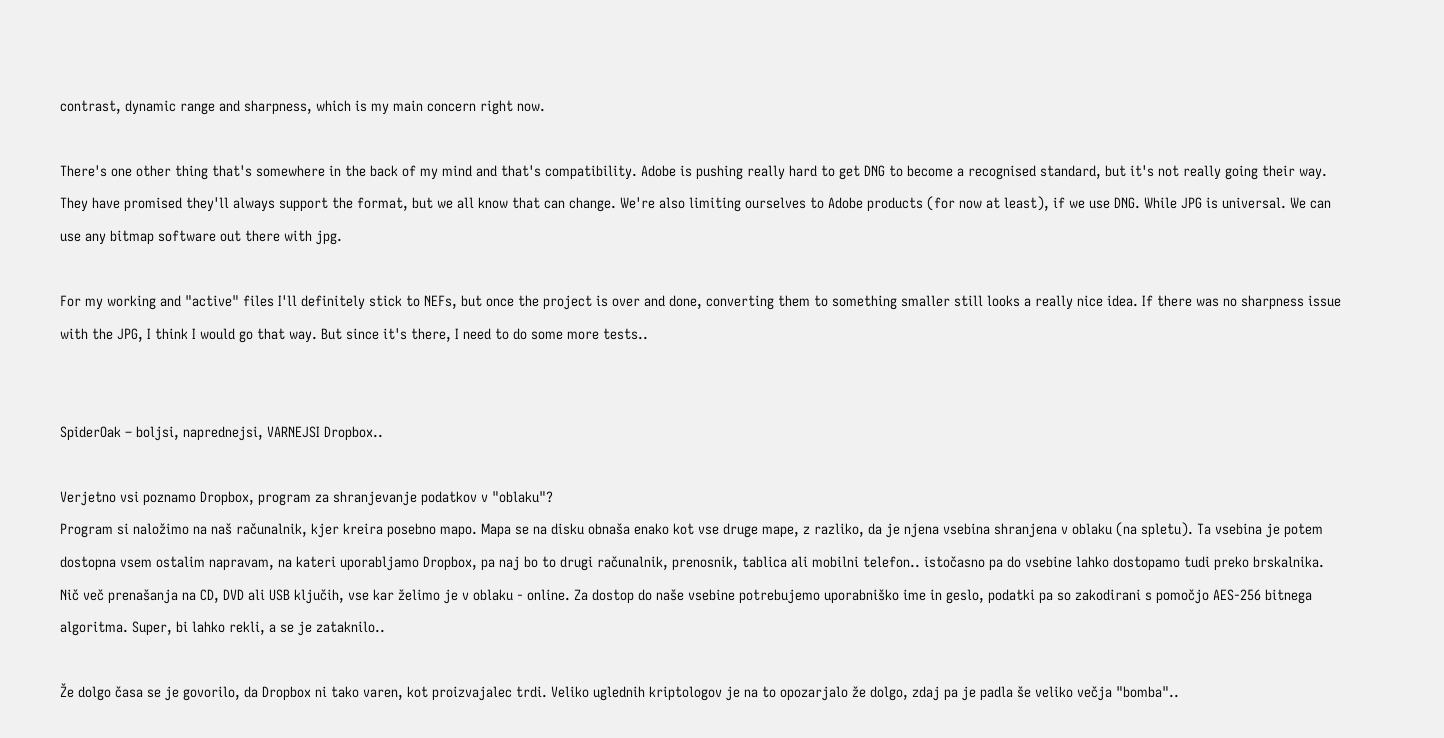contrast, dynamic range and sharpness, which is my main concern right now.

There's one other thing that's somewhere in the back of my mind and that's compatibility. Adobe is pushing really hard to get DNG to become a recognised standard, but it's not really going their way. They have promised they'll always support the format, but we all know that can change. We're also limiting ourselves to Adobe products (for now at least), if we use DNG. While JPG is universal. We can use any bitmap software out there with jpg.

For my working and "active" files I'll definitely stick to NEFs, but once the project is over and done, converting them to something smaller still looks a really nice idea. If there was no sharpness issue with the JPG, I think I would go that way. But since it's there, I need to do some more tests..


SpiderOak – boljsi, naprednejsi, VARNEJSI Dropbox..

Verjetno vsi poznamo Dropbox, program za shranjevanje podatkov v "oblaku"?
Program si naložimo na naš računalnik, kjer kreira posebno mapo. Mapa se na disku obnaša enako kot vse druge mape, z razliko, da je njena vsebina shranjena v oblaku (na spletu). Ta vsebina je potem dostopna vsem ostalim napravam, na kateri uporabljamo Dropbox, pa naj bo to drugi računalnik, prenosnik, tablica ali mobilni telefon.. istočasno pa do vsebine lahko dostopamo tudi preko brskalnika. Nič več prenašanja na CD, DVD ali USB ključih, vse kar želimo je v oblaku - online. Za dostop do naše vsebine potrebujemo uporabniško ime in geslo, podatki pa so zakodirani s pomočjo AES-256 bitnega algoritma. Super, bi lahko rekli, a se je zataknilo..

Že dolgo časa se je govorilo, da Dropbox ni tako varen, kot proizvajalec trdi. Veliko uglednih kriptologov je na to opozarjalo že dolgo, zdaj pa je padla še veliko večja "bomba"..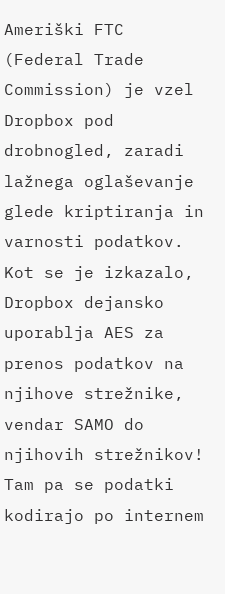Ameriški FTC (Federal Trade Commission) je vzel Dropbox pod drobnogled, zaradi lažnega oglaševanje glede kriptiranja in varnosti podatkov.
Kot se je izkazalo, Dropbox dejansko uporablja AES za prenos podatkov na njihove strežnike, vendar SAMO do njihovih strežnikov! Tam pa se podatki kodirajo po internem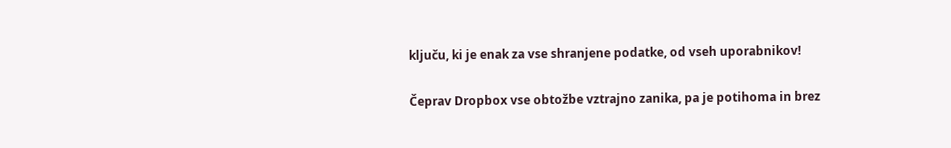ključu, ki je enak za vse shranjene podatke, od vseh uporabnikov!

Čeprav Dropbox vse obtožbe vztrajno zanika, pa je potihoma in brez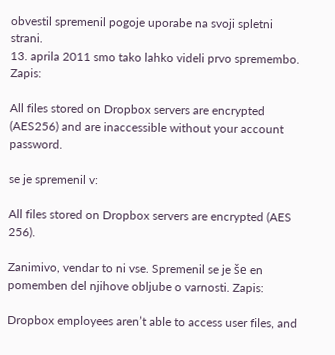obvestil spremenil pogoje uporabe na svoji spletni strani.
13. aprila 2011 smo tako lahko videli prvo spremembo.  Zapis:

All files stored on Dropbox servers are encrypted (AES256) and are inaccessible without your account password.

se je spremenil v:

All files stored on Dropbox servers are encrypted (AES 256).

Zanimivo, vendar to ni vse. Spremenil se je še en pomemben del njihove obljube o varnosti. Zapis:

Dropbox employees aren’t able to access user files, and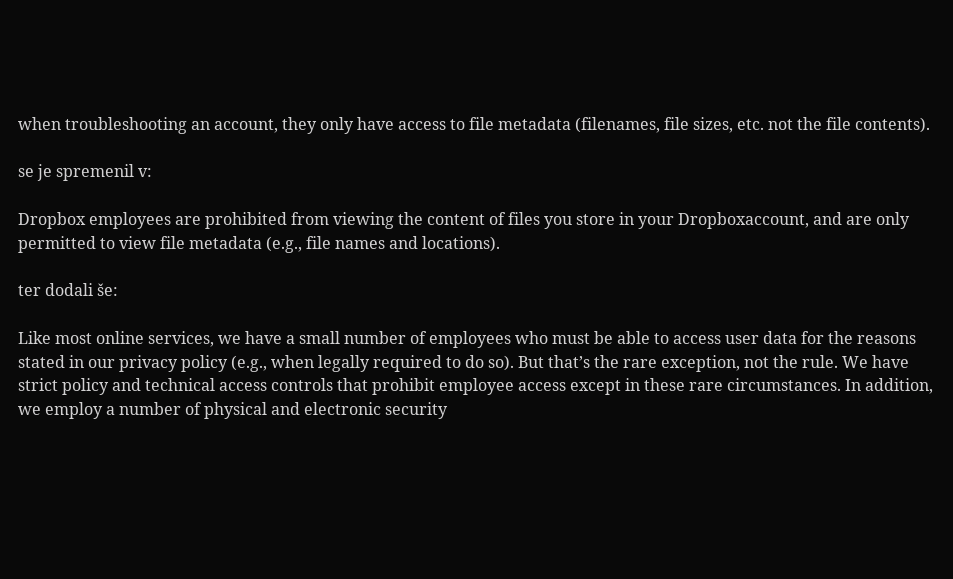when troubleshooting an account, they only have access to file metadata (filenames, file sizes, etc. not the file contents).

se je spremenil v:

Dropbox employees are prohibited from viewing the content of files you store in your Dropboxaccount, and are only permitted to view file metadata (e.g., file names and locations).

ter dodali še:

Like most online services, we have a small number of employees who must be able to access user data for the reasons stated in our privacy policy (e.g., when legally required to do so). But that’s the rare exception, not the rule. We have strict policy and technical access controls that prohibit employee access except in these rare circumstances. In addition, we employ a number of physical and electronic security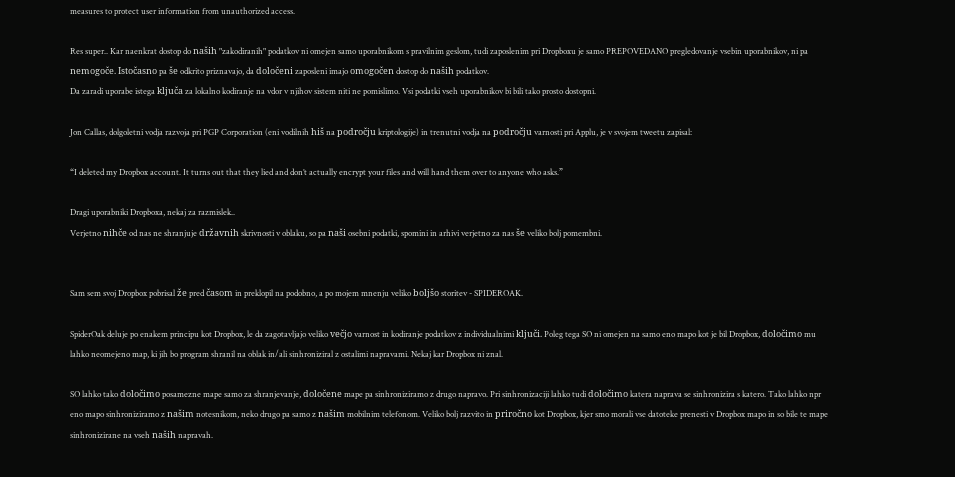measures to protect user information from unauthorized access.

Res super.. Kar naenkrat dostop do naših "zakodiranih" podatkov ni omejen samo uporabnikom s pravilnim geslom, tudi zaposlenim pri Dropboxu je samo PREPOVEDANO pregledovanje vsebin uporabnikov, ni pa nemogoče. Istočasno pa še odkrito priznavajo, da določeni zaposleni imajo omogočen dostop do naših podatkov.
Da zaradi uporabe istega ključa za lokalno kodiranje na vdor v njihov sistem niti ne pomislimo. Vsi podatki vseh uporabnikov bi bili tako prosto dostopni.

Jon Callas, dolgoletni vodja razvoja pri PGP Corporation (eni vodilnih hiš na področju kriptologije) in trenutni vodja na področju varnosti pri Applu, je v svojem tweetu zapisal:

“I deleted my Dropbox account. It turns out that they lied and don’t actually encrypt your files and will hand them over to anyone who asks.”

Dragi uporabniki Dropboxa, nekaj za razmislek..
Verjetno nihče od nas ne shranjuje državnih skrivnosti v oblaku, so pa naši osebni podatki, spomini in arhivi verjetno za nas še veliko bolj pomembni.


Sam sem svoj Dropbox pobrisal že pred časom in preklopil na podobno, a po mojem mnenju veliko boljšo storitev - SPIDEROAK.

SpiderOak deluje po enakem principu kot Dropbox, le da zagotavljajo veliko večjo varnost in kodiranje podatkov z individualnimi ključi. Poleg tega SO ni omejen na samo eno mapo kot je bil Dropbox, določimo mu lahko neomejeno map, ki jih bo program shranil na oblak in/ali sinhroniziral z ostalimi napravami. Nekaj kar Dropbox ni znal.

SO lahko tako določimo posamezne mape samo za shranjevanje, določene mape pa sinhroniziramo z drugo napravo. Pri sinhronizaciji lahko tudi določimo katera naprava se sinhronizira s katero. Tako lahko npr eno mapo sinhroniziramo z našim notesnikom, neko drugo pa samo z našim mobilnim telefonom. Veliko bolj razvito in priročno kot Dropbox, kjer smo morali vse datoteke prenesti v Dropbox mapo in so bile te mape sinhronizirane na vseh naših napravah.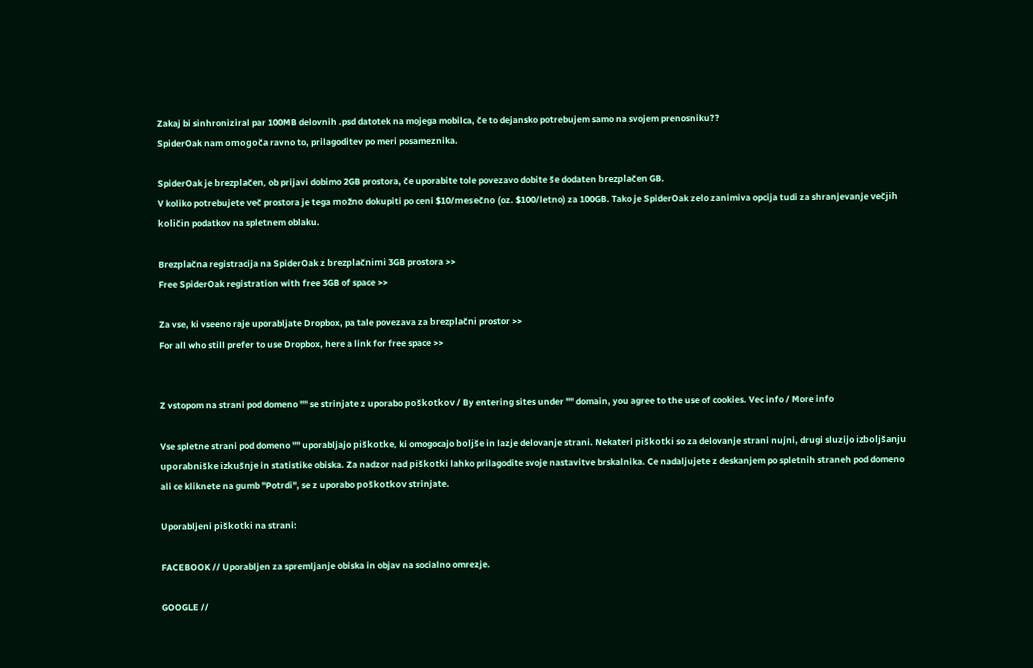Zakaj bi sinhroniziral par 100MB delovnih .psd datotek na mojega mobilca, če to dejansko potrebujem samo na svojem prenosniku??
SpiderOak nam omogoča ravno to, prilagoditev po meri posameznika.

SpiderOak je brezplačen, ob prijavi dobimo 2GB prostora, če uporabite tole povezavo dobite še dodaten brezplačen GB.
V koliko potrebujete več prostora je tega možno dokupiti po ceni $10/mesečno (oz. $100/letno) za 100GB. Tako je SpiderOak zelo zanimiva opcija tudi za shranjevanje večjih količin podatkov na spletnem oblaku.

Brezplačna registracija na SpiderOak z brezplačnimi 3GB prostora >>
Free SpiderOak registration with free 3GB of space >>

Za vse, ki vseeno raje uporabljate Dropbox, pa tale povezava za brezplačni prostor >>
For all who still prefer to use Dropbox, here a link for free space >>


Z vstopom na strani pod domeno "" se strinjate z uporabo poškotkov / By entering sites under "" domain, you agree to the use of cookies. Vec info / More info

Vse spletne strani pod domeno "" uporabljajo piškotke, ki omogocajo boljše in lazje delovanje strani. Nekateri piškotki so za delovanje strani nujni, drugi sluzijo izboljšanju uporabniške izkušnje in statistike obiska. Za nadzor nad piškotki lahko prilagodite svoje nastavitve brskalnika. Ce nadaljujete z deskanjem po spletnih straneh pod domeno ali ce kliknete na gumb "Potrdi", se z uporabo poškotkov strinjate.

Uporabljeni piškotki na strani:

FACEBOOK // Uporabljen za spremljanje obiska in objav na socialno omrezje.

GOOGLE //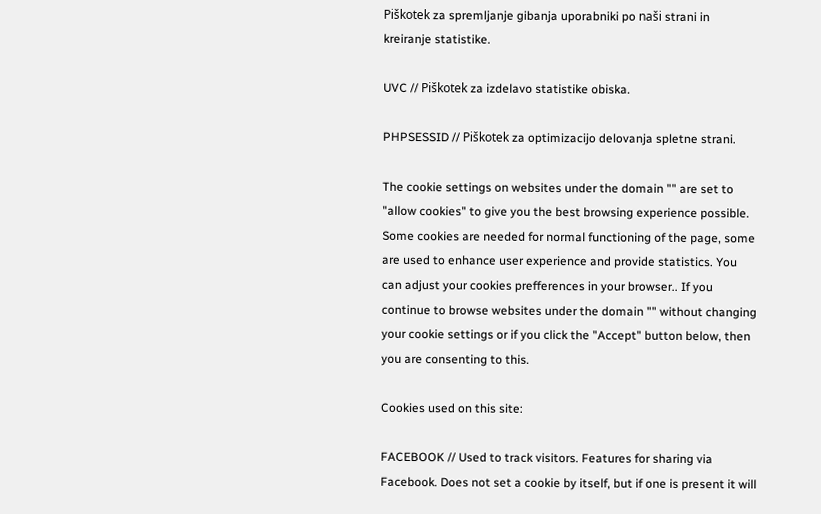Piškotek za spremljanje gibanja uporabniki po naši strani in kreiranje statistike.

UVC // Piškotek za izdelavo statistike obiska.

PHPSESSID // Piškotek za optimizacijo delovanja spletne strani.

The cookie settings on websites under the domain "" are set to "allow cookies" to give you the best browsing experience possible. Some cookies are needed for normal functioning of the page, some are used to enhance user experience and provide statistics. You can adjust your cookies prefferences in your browser.. If you continue to browse websites under the domain "" without changing your cookie settings or if you click the "Accept" button below, then you are consenting to this.

Cookies used on this site:

FACEBOOK // Used to track visitors. Features for sharing via Facebook. Does not set a cookie by itself, but if one is present it will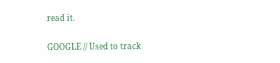read it.

GOOGLE // Used to track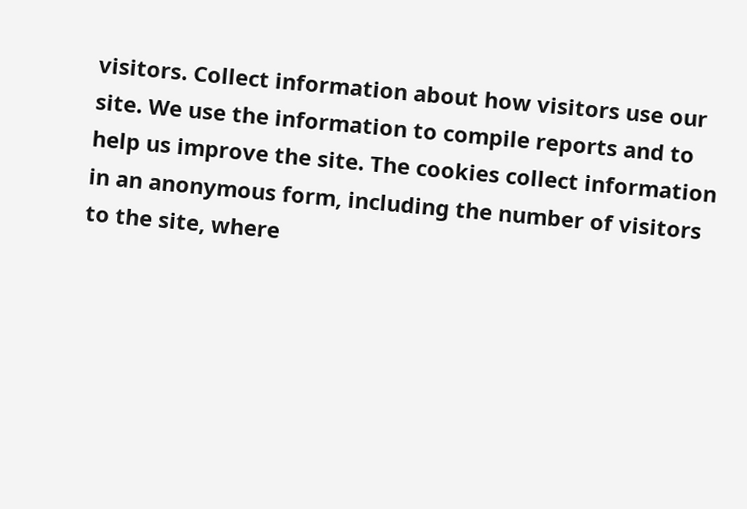visitors. Collect information about how visitors use our site. We use the information to compile reports and to help us improve the site. The cookies collect information in an anonymous form, including the number of visitors to the site, where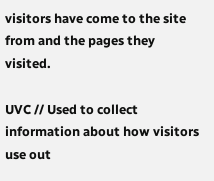visitors have come to the site from and the pages they visited.

UVC // Used to collect information about how visitors use out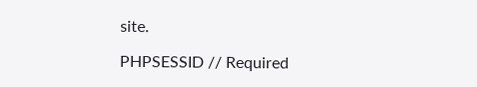site.

PHPSESSID // Required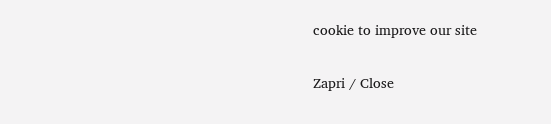cookie to improve our site

Zapri / Close